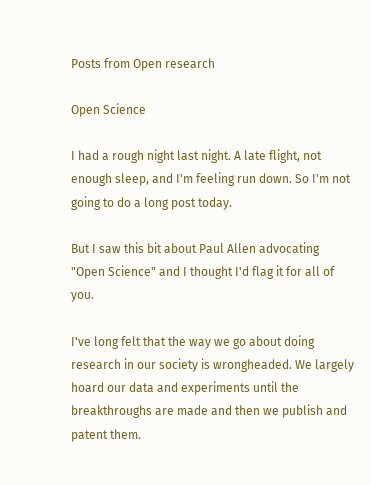Posts from Open research

Open Science

I had a rough night last night. A late flight, not enough sleep, and I'm feeling run down. So I'm not going to do a long post today.

But I saw this bit about Paul Allen advocating "Open Science" and I thought I'd flag it for all of you.

I've long felt that the way we go about doing research in our society is wrongheaded. We largely hoard our data and experiments until the breakthroughs are made and then we publish and patent them.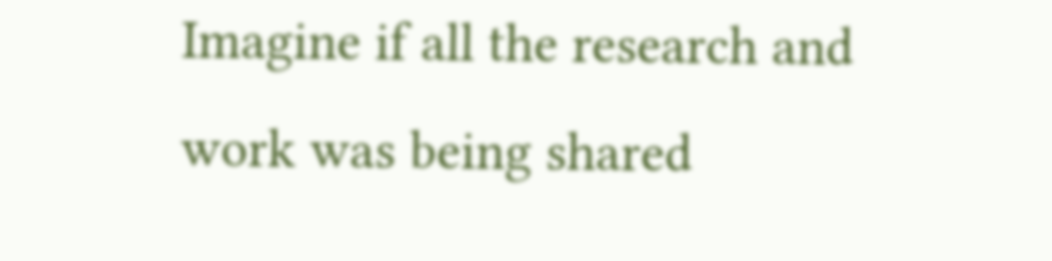Imagine if all the research and work was being shared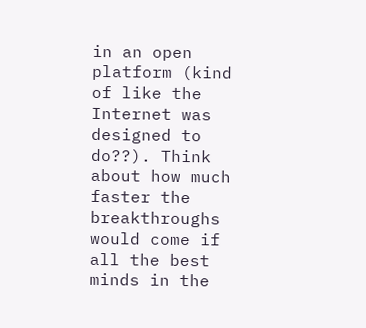in an open platform (kind of like the Internet was designed to do??). Think about how much faster the breakthroughs would come if all the best minds in the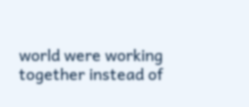world were working together instead of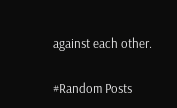against each other.

#Random Posts